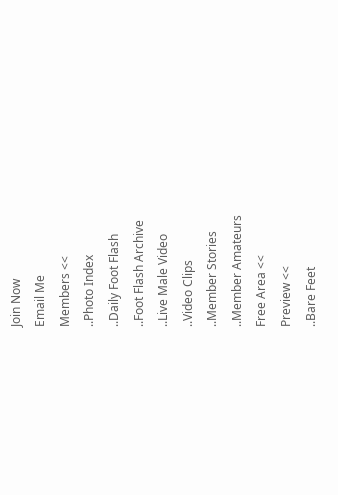Join Now
Email Me
Members <<
..Photo Index
..Daily Foot Flash
..Foot Flash Archive
..Live Male Video
..Video Clips
..Member Stories
..Member Amateurs
Free Area <<
Preview <<
..Bare Feet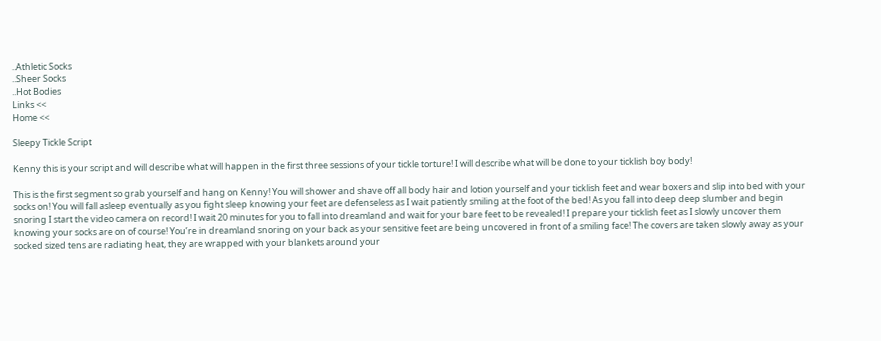..Athletic Socks
..Sheer Socks
..Hot Bodies
Links <<
Home <<

Sleepy Tickle Script

Kenny this is your script and will describe what will happen in the first three sessions of your tickle torture! I will describe what will be done to your ticklish boy body!

This is the first segment so grab yourself and hang on Kenny! You will shower and shave off all body hair and lotion yourself and your ticklish feet and wear boxers and slip into bed with your socks on! You will fall asleep eventually as you fight sleep knowing your feet are defenseless as I wait patiently smiling at the foot of the bed! As you fall into deep deep slumber and begin snoring I start the video camera on record! I wait 20 minutes for you to fall into dreamland and wait for your bare feet to be revealed! I prepare your ticklish feet as I slowly uncover them knowing your socks are on of course! You’re in dreamland snoring on your back as your sensitive feet are being uncovered in front of a smiling face! The covers are taken slowly away as your socked sized tens are radiating heat, they are wrapped with your blankets around your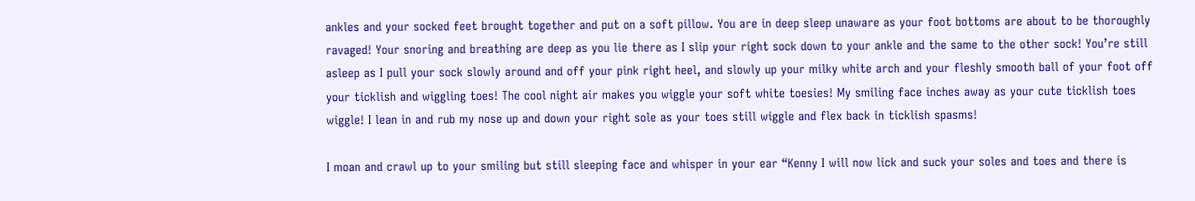ankles and your socked feet brought together and put on a soft pillow. You are in deep sleep unaware as your foot bottoms are about to be thoroughly ravaged! Your snoring and breathing are deep as you lie there as I slip your right sock down to your ankle and the same to the other sock! You’re still asleep as I pull your sock slowly around and off your pink right heel, and slowly up your milky white arch and your fleshly smooth ball of your foot off your ticklish and wiggling toes! The cool night air makes you wiggle your soft white toesies! My smiling face inches away as your cute ticklish toes wiggle! I lean in and rub my nose up and down your right sole as your toes still wiggle and flex back in ticklish spasms!

I moan and crawl up to your smiling but still sleeping face and whisper in your ear “Kenny I will now lick and suck your soles and toes and there is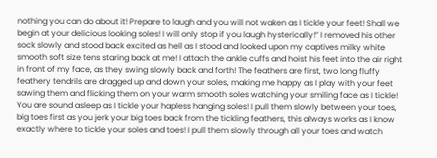nothing you can do about it! Prepare to laugh and you will not waken as I tickle your feet! Shall we begin at your delicious looking soles! I will only stop if you laugh hysterically!” I removed his other sock slowly and stood back excited as hell as I stood and looked upon my captives milky white smooth soft size tens staring back at me! I attach the ankle cuffs and hoist his feet into the air right in front of my face, as they swing slowly back and forth! The feathers are first, two long fluffy feathery tendrils are dragged up and down your soles, making me happy as I play with your feet sawing them and flicking them on your warm smooth soles watching your smiling face as I tickle! You are sound asleep as I tickle your hapless hanging soles! I pull them slowly between your toes, big toes first as you jerk your big toes back from the tickling feathers, this always works as I know exactly where to tickle your soles and toes! I pull them slowly through all your toes and watch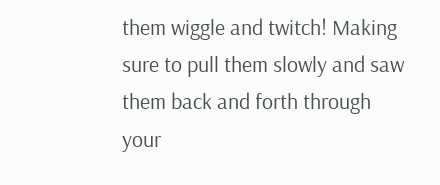them wiggle and twitch! Making sure to pull them slowly and saw them back and forth through your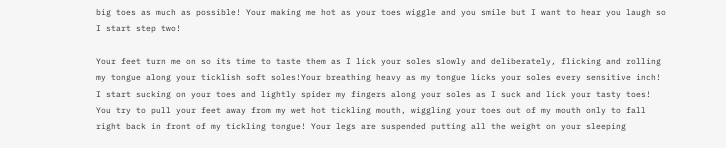big toes as much as possible! Your making me hot as your toes wiggle and you smile but I want to hear you laugh so I start step two!

Your feet turn me on so its time to taste them as I lick your soles slowly and deliberately, flicking and rolling my tongue along your ticklish soft soles!Your breathing heavy as my tongue licks your soles every sensitive inch! I start sucking on your toes and lightly spider my fingers along your soles as I suck and lick your tasty toes! You try to pull your feet away from my wet hot tickling mouth, wiggling your toes out of my mouth only to fall right back in front of my tickling tongue! Your legs are suspended putting all the weight on your sleeping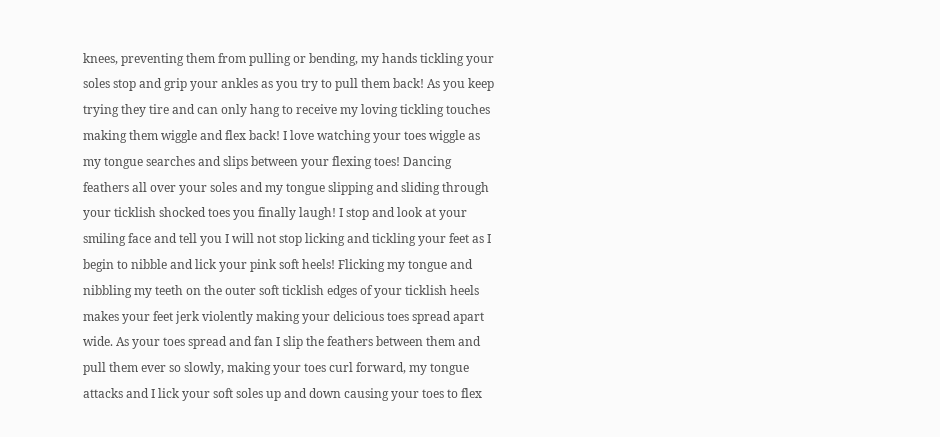knees, preventing them from pulling or bending, my hands tickling your soles stop and grip your ankles as you try to pull them back! As you keep trying they tire and can only hang to receive my loving tickling touches making them wiggle and flex back! I love watching your toes wiggle as my tongue searches and slips between your flexing toes! Dancing feathers all over your soles and my tongue slipping and sliding through your ticklish shocked toes you finally laugh! I stop and look at your smiling face and tell you I will not stop licking and tickling your feet as I begin to nibble and lick your pink soft heels! Flicking my tongue and nibbling my teeth on the outer soft ticklish edges of your ticklish heels makes your feet jerk violently making your delicious toes spread apart wide. As your toes spread and fan I slip the feathers between them and pull them ever so slowly, making your toes curl forward, my tongue attacks and I lick your soft soles up and down causing your toes to flex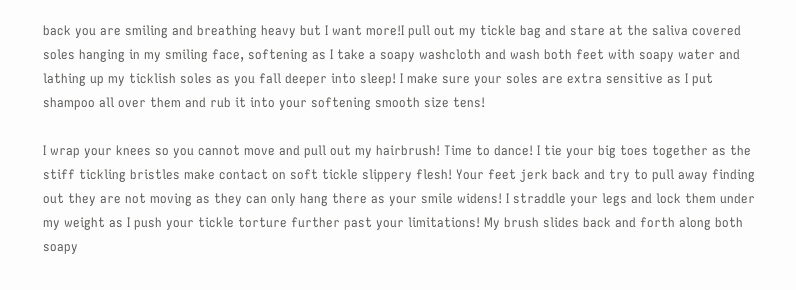back you are smiling and breathing heavy but I want more!I pull out my tickle bag and stare at the saliva covered soles hanging in my smiling face, softening as I take a soapy washcloth and wash both feet with soapy water and lathing up my ticklish soles as you fall deeper into sleep! I make sure your soles are extra sensitive as I put shampoo all over them and rub it into your softening smooth size tens!

I wrap your knees so you cannot move and pull out my hairbrush! Time to dance! I tie your big toes together as the stiff tickling bristles make contact on soft tickle slippery flesh! Your feet jerk back and try to pull away finding out they are not moving as they can only hang there as your smile widens! I straddle your legs and lock them under my weight as I push your tickle torture further past your limitations! My brush slides back and forth along both soapy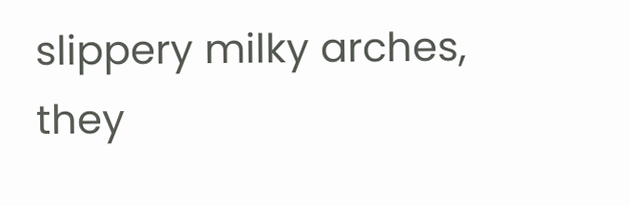slippery milky arches, they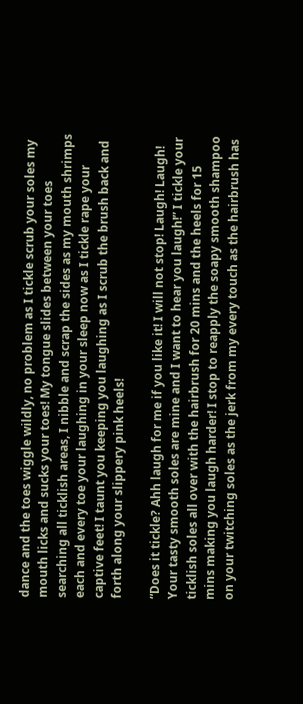dance and the toes wiggle wildly, no problem as I tickle scrub your soles my mouth licks and sucks your toes! My tongue slides between your toes searching all ticklish areas, I nibble and scrap the sides as my mouth shrimps each and every toe your laughing in your sleep now as I tickle rape your captive feet! I taunt you keeping you laughing as I scrub the brush back and forth along your slippery pink heels!

“Does it tickle? Ahh laugh for me if you like it! I will not stop! Laugh! Laugh! Your tasty smooth soles are mine and I want to hear you laugh!” I tickle your ticklish soles all over with the hairbrush for 20 mins and the heels for 15 mins making you laugh harder! I stop to reapply the soapy smooth shampoo on your twitching soles as the jerk from my every touch as the hairbrush has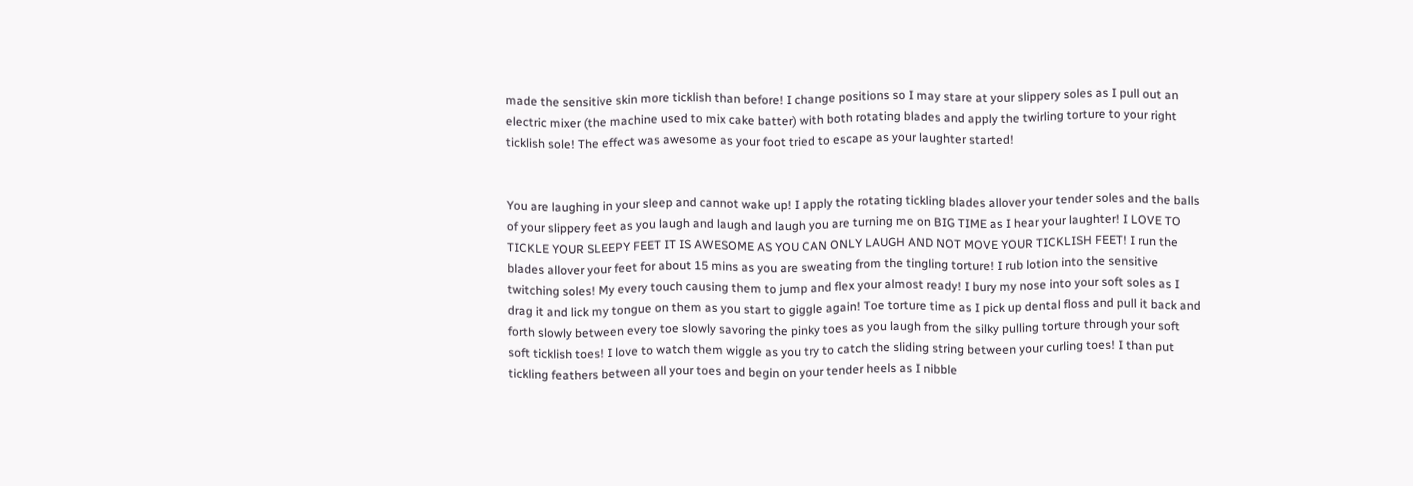made the sensitive skin more ticklish than before! I change positions so I may stare at your slippery soles as I pull out an electric mixer (the machine used to mix cake batter) with both rotating blades and apply the twirling torture to your right ticklish sole! The effect was awesome as your foot tried to escape as your laughter started!


You are laughing in your sleep and cannot wake up! I apply the rotating tickling blades allover your tender soles and the balls of your slippery feet as you laugh and laugh and laugh you are turning me on BIG TIME as I hear your laughter! I LOVE TO TICKLE YOUR SLEEPY FEET IT IS AWESOME AS YOU CAN ONLY LAUGH AND NOT MOVE YOUR TICKLISH FEET! I run the blades allover your feet for about 15 mins as you are sweating from the tingling torture! I rub lotion into the sensitive twitching soles! My every touch causing them to jump and flex your almost ready! I bury my nose into your soft soles as I drag it and lick my tongue on them as you start to giggle again! Toe torture time as I pick up dental floss and pull it back and forth slowly between every toe slowly savoring the pinky toes as you laugh from the silky pulling torture through your soft soft ticklish toes! I love to watch them wiggle as you try to catch the sliding string between your curling toes! I than put tickling feathers between all your toes and begin on your tender heels as I nibble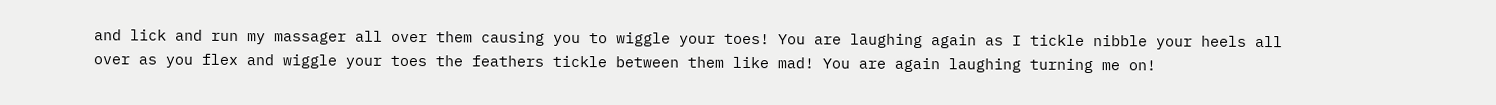and lick and run my massager all over them causing you to wiggle your toes! You are laughing again as I tickle nibble your heels all over as you flex and wiggle your toes the feathers tickle between them like mad! You are again laughing turning me on!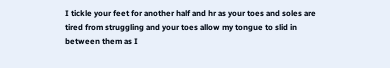I tickle your feet for another half and hr as your toes and soles are tired from struggling and your toes allow my tongue to slid in between them as I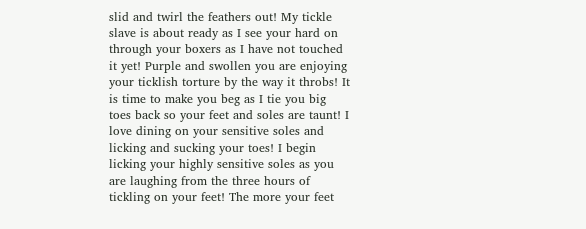slid and twirl the feathers out! My tickle slave is about ready as I see your hard on through your boxers as I have not touched it yet! Purple and swollen you are enjoying your ticklish torture by the way it throbs! It is time to make you beg as I tie you big toes back so your feet and soles are taunt! I love dining on your sensitive soles and licking and sucking your toes! I begin licking your highly sensitive soles as you are laughing from the three hours of tickling on your feet! The more your feet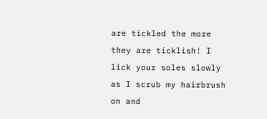are tickled the more they are ticklish! I lick your soles slowly as I scrub my hairbrush on and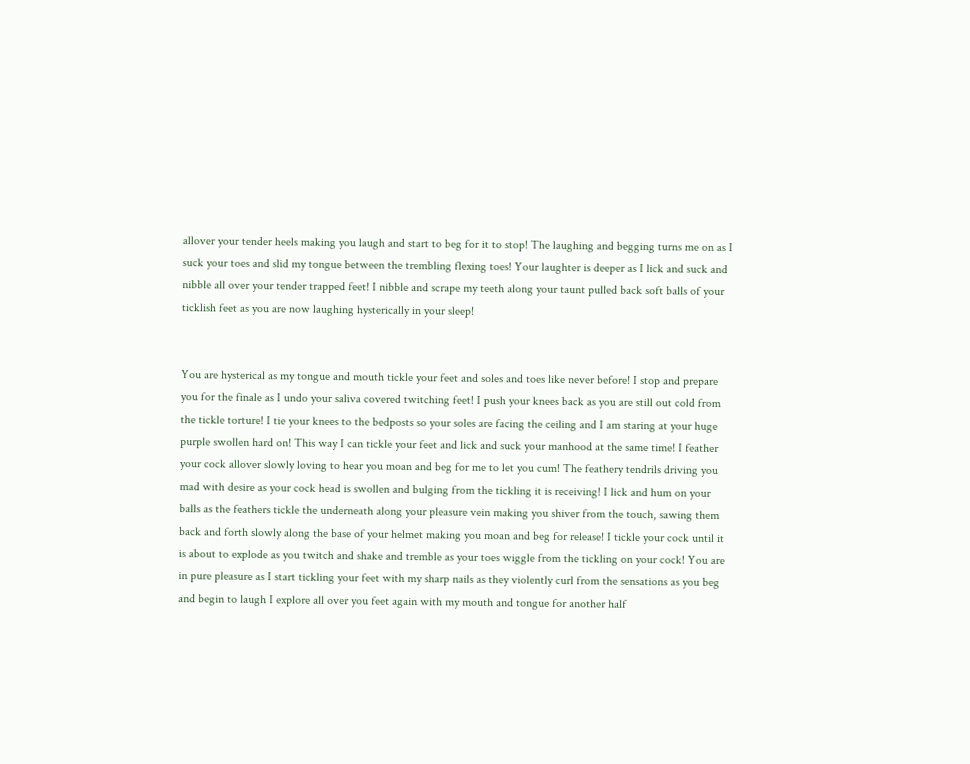allover your tender heels making you laugh and start to beg for it to stop! The laughing and begging turns me on as I suck your toes and slid my tongue between the trembling flexing toes! Your laughter is deeper as I lick and suck and nibble all over your tender trapped feet! I nibble and scrape my teeth along your taunt pulled back soft balls of your ticklish feet as you are now laughing hysterically in your sleep!


You are hysterical as my tongue and mouth tickle your feet and soles and toes like never before! I stop and prepare you for the finale as I undo your saliva covered twitching feet! I push your knees back as you are still out cold from the tickle torture! I tie your knees to the bedposts so your soles are facing the ceiling and I am staring at your huge purple swollen hard on! This way I can tickle your feet and lick and suck your manhood at the same time! I feather your cock allover slowly loving to hear you moan and beg for me to let you cum! The feathery tendrils driving you mad with desire as your cock head is swollen and bulging from the tickling it is receiving! I lick and hum on your balls as the feathers tickle the underneath along your pleasure vein making you shiver from the touch, sawing them back and forth slowly along the base of your helmet making you moan and beg for release! I tickle your cock until it is about to explode as you twitch and shake and tremble as your toes wiggle from the tickling on your cock! You are in pure pleasure as I start tickling your feet with my sharp nails as they violently curl from the sensations as you beg and begin to laugh I explore all over you feet again with my mouth and tongue for another half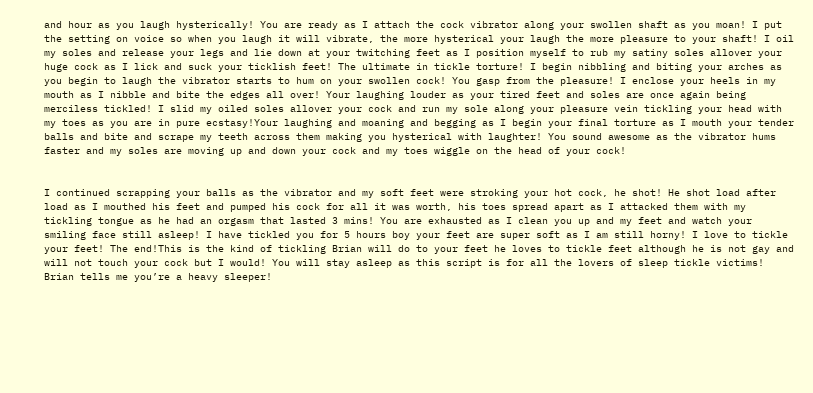and hour as you laugh hysterically! You are ready as I attach the cock vibrator along your swollen shaft as you moan! I put the setting on voice so when you laugh it will vibrate, the more hysterical your laugh the more pleasure to your shaft! I oil my soles and release your legs and lie down at your twitching feet as I position myself to rub my satiny soles allover your huge cock as I lick and suck your ticklish feet! The ultimate in tickle torture! I begin nibbling and biting your arches as you begin to laugh the vibrator starts to hum on your swollen cock! You gasp from the pleasure! I enclose your heels in my mouth as I nibble and bite the edges all over! Your laughing louder as your tired feet and soles are once again being merciless tickled! I slid my oiled soles allover your cock and run my sole along your pleasure vein tickling your head with my toes as you are in pure ecstasy!Your laughing and moaning and begging as I begin your final torture as I mouth your tender balls and bite and scrape my teeth across them making you hysterical with laughter! You sound awesome as the vibrator hums faster and my soles are moving up and down your cock and my toes wiggle on the head of your cock!


I continued scrapping your balls as the vibrator and my soft feet were stroking your hot cock, he shot! He shot load after load as I mouthed his feet and pumped his cock for all it was worth, his toes spread apart as I attacked them with my tickling tongue as he had an orgasm that lasted 3 mins! You are exhausted as I clean you up and my feet and watch your smiling face still asleep! I have tickled you for 5 hours boy your feet are super soft as I am still horny! I love to tickle your feet! The end!This is the kind of tickling Brian will do to your feet he loves to tickle feet although he is not gay and will not touch your cock but I would! You will stay asleep as this script is for all the lovers of sleep tickle victims! Brian tells me you’re a heavy sleeper!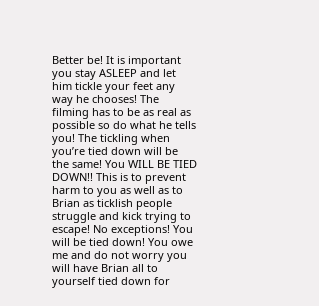Better be! It is important you stay ASLEEP and let him tickle your feet any way he chooses! The filming has to be as real as possible so do what he tells you! The tickling when you’re tied down will be the same! You WILL BE TIED DOWN!! This is to prevent harm to you as well as to Brian as ticklish people struggle and kick trying to escape! No exceptions! You will be tied down! You owe me and do not worry you will have Brian all to yourself tied down for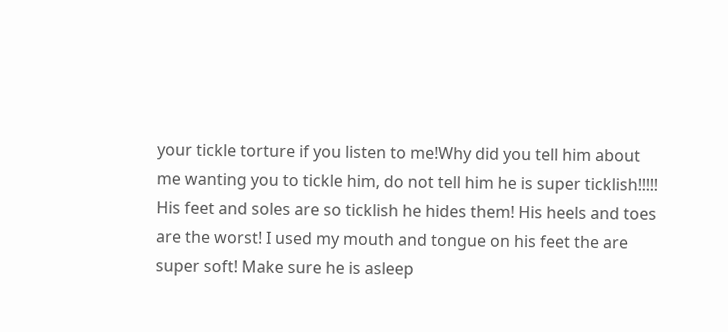your tickle torture if you listen to me!Why did you tell him about me wanting you to tickle him, do not tell him he is super ticklish!!!!! His feet and soles are so ticklish he hides them! His heels and toes are the worst! I used my mouth and tongue on his feet the are super soft! Make sure he is asleep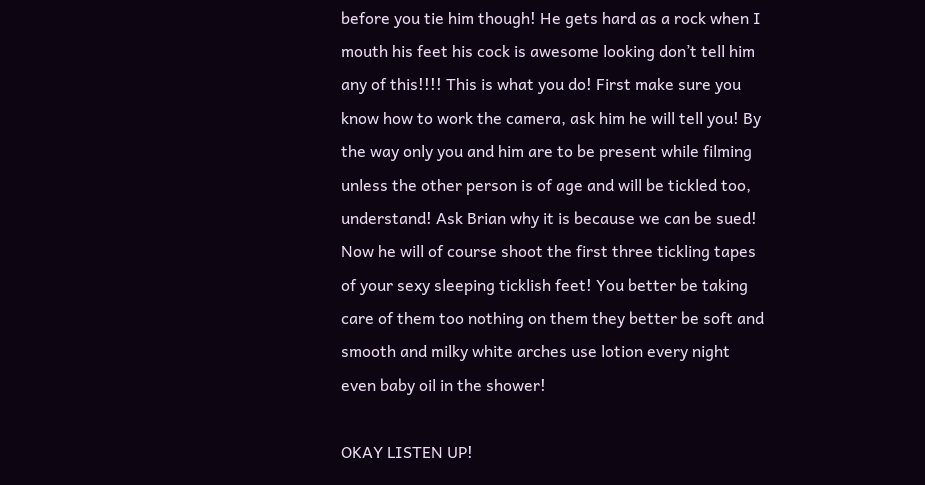before you tie him though! He gets hard as a rock when I mouth his feet his cock is awesome looking don’t tell him any of this!!!! This is what you do! First make sure you know how to work the camera, ask him he will tell you! By the way only you and him are to be present while filming unless the other person is of age and will be tickled too, understand! Ask Brian why it is because we can be sued! Now he will of course shoot the first three tickling tapes of your sexy sleeping ticklish feet! You better be taking care of them too nothing on them they better be soft and smooth and milky white arches use lotion every night even baby oil in the shower!

OKAY LISTEN UP!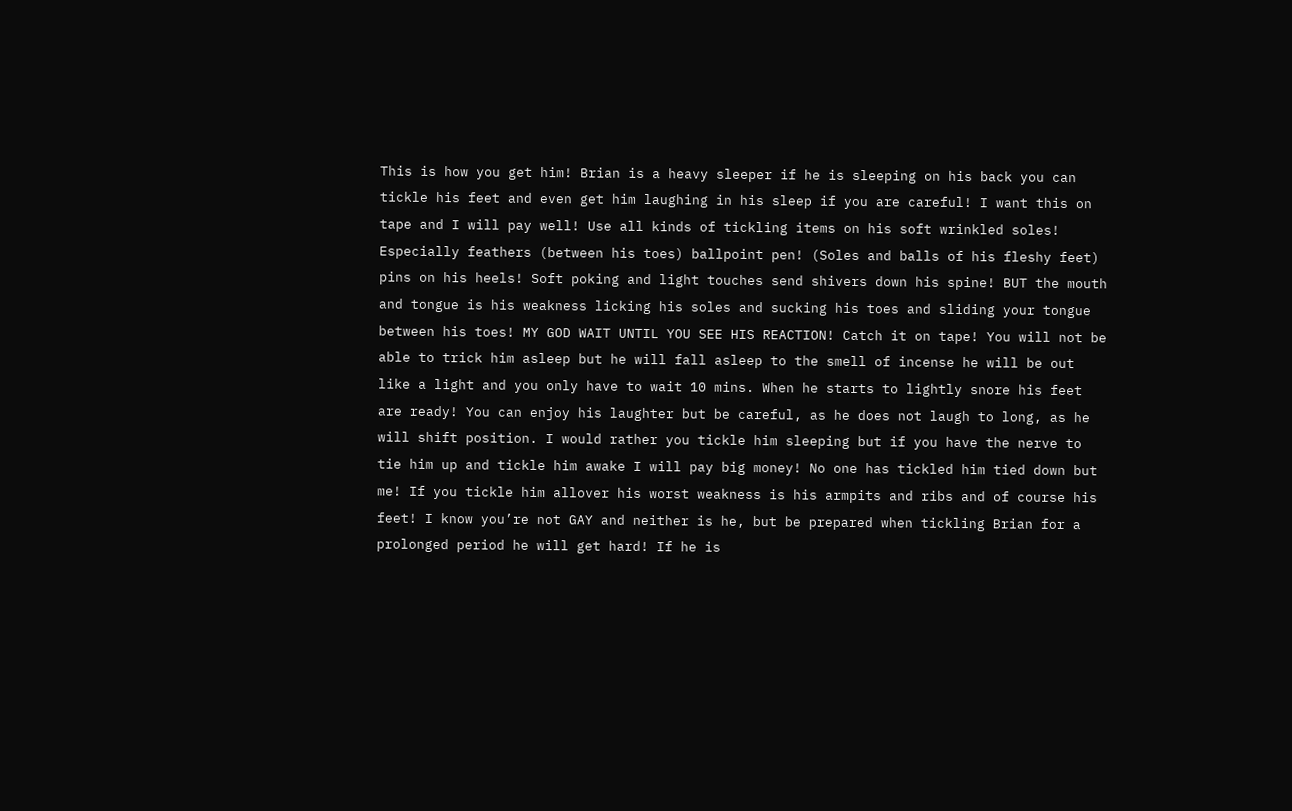This is how you get him! Brian is a heavy sleeper if he is sleeping on his back you can tickle his feet and even get him laughing in his sleep if you are careful! I want this on tape and I will pay well! Use all kinds of tickling items on his soft wrinkled soles! Especially feathers (between his toes) ballpoint pen! (Soles and balls of his fleshy feet) pins on his heels! Soft poking and light touches send shivers down his spine! BUT the mouth and tongue is his weakness licking his soles and sucking his toes and sliding your tongue between his toes! MY GOD WAIT UNTIL YOU SEE HIS REACTION! Catch it on tape! You will not be able to trick him asleep but he will fall asleep to the smell of incense he will be out like a light and you only have to wait 10 mins. When he starts to lightly snore his feet are ready! You can enjoy his laughter but be careful, as he does not laugh to long, as he will shift position. I would rather you tickle him sleeping but if you have the nerve to tie him up and tickle him awake I will pay big money! No one has tickled him tied down but me! If you tickle him allover his worst weakness is his armpits and ribs and of course his feet! I know you’re not GAY and neither is he, but be prepared when tickling Brian for a prolonged period he will get hard! If he is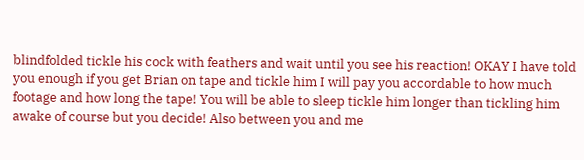blindfolded tickle his cock with feathers and wait until you see his reaction! OKAY I have told you enough if you get Brian on tape and tickle him I will pay you accordable to how much footage and how long the tape! You will be able to sleep tickle him longer than tickling him awake of course but you decide! Also between you and me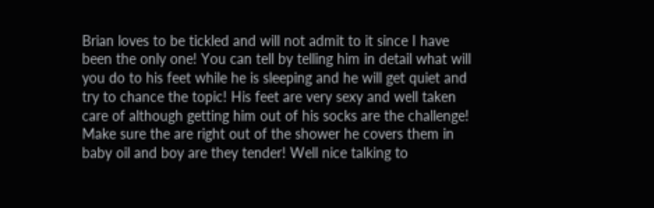Brian loves to be tickled and will not admit to it since I have been the only one! You can tell by telling him in detail what will you do to his feet while he is sleeping and he will get quiet and try to chance the topic! His feet are very sexy and well taken care of although getting him out of his socks are the challenge! Make sure the are right out of the shower he covers them in baby oil and boy are they tender! Well nice talking to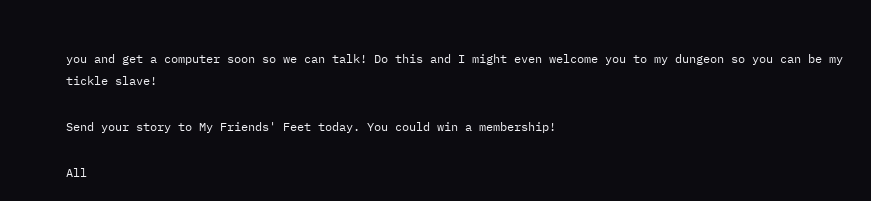you and get a computer soon so we can talk! Do this and I might even welcome you to my dungeon so you can be my tickle slave!

Send your story to My Friends' Feet today. You could win a membership!

All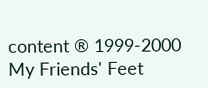content ® 1999-2000 My Friends' Feet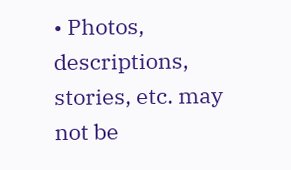• Photos, descriptions, stories, etc. may not be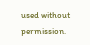used without permission.